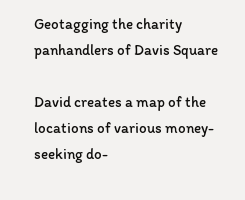Geotagging the charity panhandlers of Davis Square

David creates a map of the locations of various money-seeking do-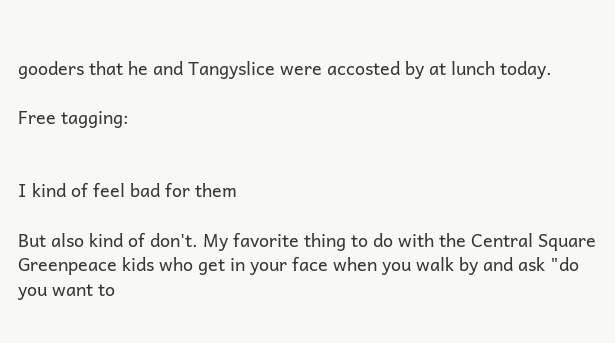gooders that he and Tangyslice were accosted by at lunch today.

Free tagging:


I kind of feel bad for them

But also kind of don't. My favorite thing to do with the Central Square Greenpeace kids who get in your face when you walk by and ask "do you want to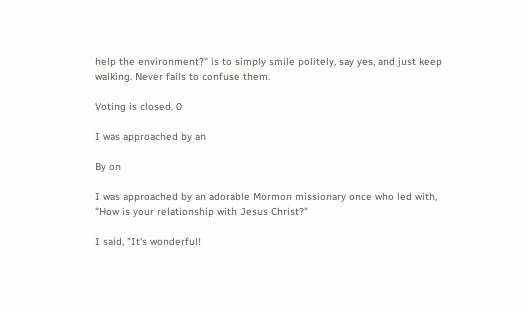help the environment?" is to simply smile politely, say yes, and just keep walking. Never fails to confuse them.

Voting is closed. 0

I was approached by an

By on

I was approached by an adorable Mormon missionary once who led with, "How is your relationship with Jesus Christ?"

I said, "It's wonderful!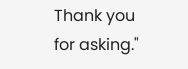Thank you for asking."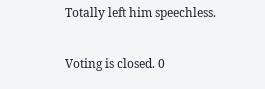Totally left him speechless.

Voting is closed. 0